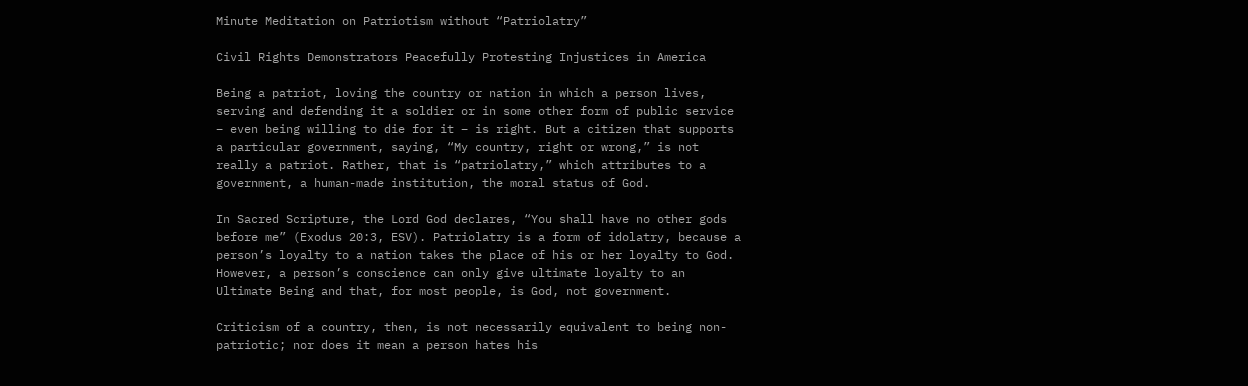Minute Meditation on Patriotism without “Patriolatry”

Civil Rights Demonstrators Peacefully Protesting Injustices in America

Being a patriot, loving the country or nation in which a person lives, serving and defending it a soldier or in some other form of public service – even being willing to die for it – is right. But a citizen that supports a particular government, saying, “My country, right or wrong,” is not really a patriot. Rather, that is “patriolatry,” which attributes to a government, a human-made institution, the moral status of God.

In Sacred Scripture, the Lord God declares, “You shall have no other gods before me” (Exodus 20:3, ESV). Patriolatry is a form of idolatry, because a person’s loyalty to a nation takes the place of his or her loyalty to God. However, a person’s conscience can only give ultimate loyalty to an Ultimate Being and that, for most people, is God, not government.

Criticism of a country, then, is not necessarily equivalent to being non-patriotic; nor does it mean a person hates his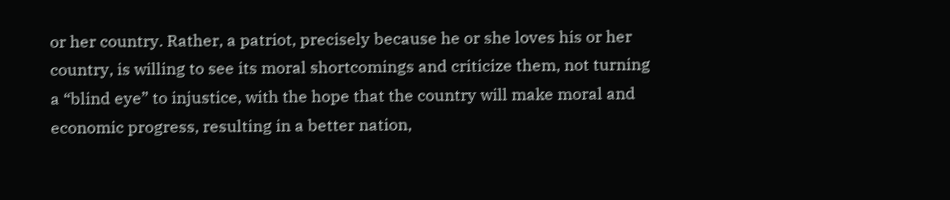or her country. Rather, a patriot, precisely because he or she loves his or her country, is willing to see its moral shortcomings and criticize them, not turning a “blind eye” to injustice, with the hope that the country will make moral and economic progress, resulting in a better nation,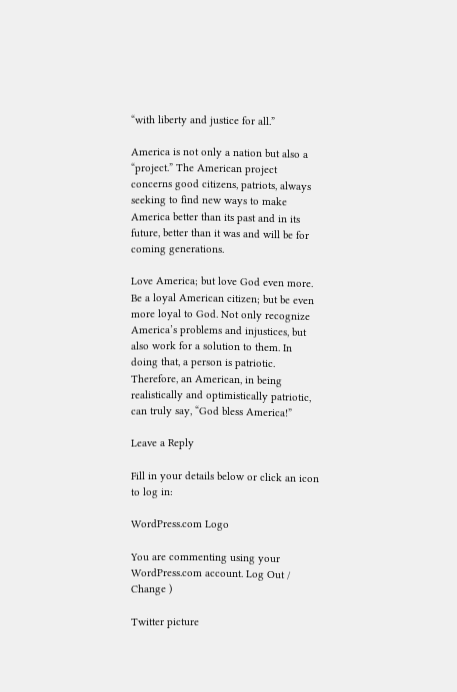“with liberty and justice for all.”

America is not only a nation but also a “project.” The American project concerns good citizens, patriots, always seeking to find new ways to make America better than its past and in its future, better than it was and will be for coming generations.

Love America; but love God even more. Be a loyal American citizen; but be even more loyal to God. Not only recognize America’s problems and injustices, but also work for a solution to them. In doing that, a person is patriotic. Therefore, an American, in being realistically and optimistically patriotic, can truly say, “God bless America!”

Leave a Reply

Fill in your details below or click an icon to log in:

WordPress.com Logo

You are commenting using your WordPress.com account. Log Out /  Change )

Twitter picture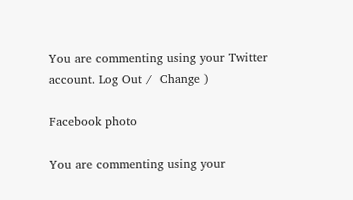You are commenting using your Twitter account. Log Out /  Change )

Facebook photo

You are commenting using your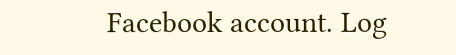Facebook account. Log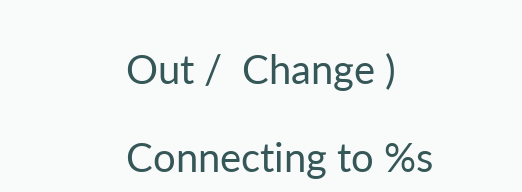Out /  Change )

Connecting to %s